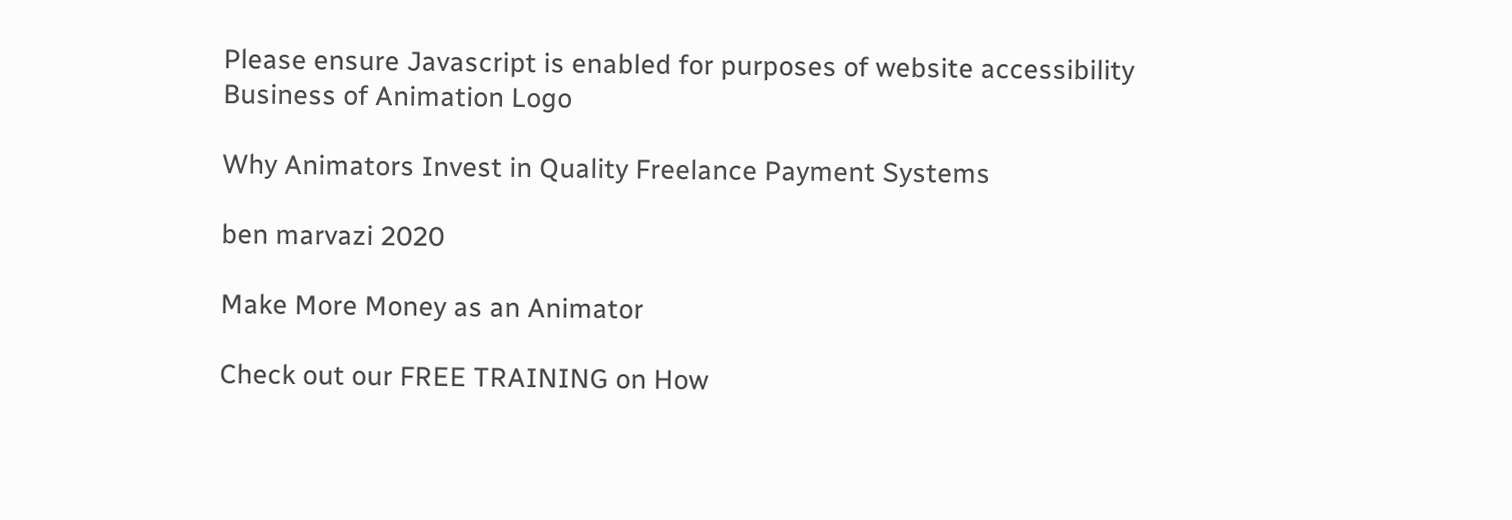Please ensure Javascript is enabled for purposes of website accessibility
Business of Animation Logo

Why Animators Invest in Quality Freelance Payment Systems

ben marvazi 2020

Make More Money as an Animator

Check out our FREE TRAINING on How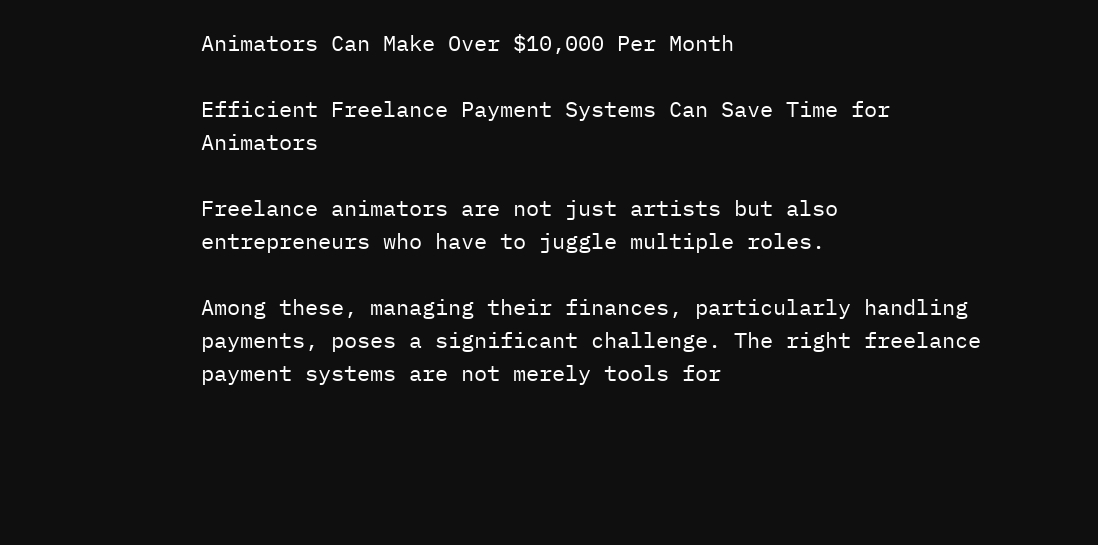Animators Can Make Over $10,000 Per Month

Efficient Freelance Payment Systems Can Save Time for Animators

Freelance animators are not just artists but also entrepreneurs who have to juggle multiple roles.

Among these, managing their finances, particularly handling payments, poses a significant challenge. The right freelance payment systems are not merely tools for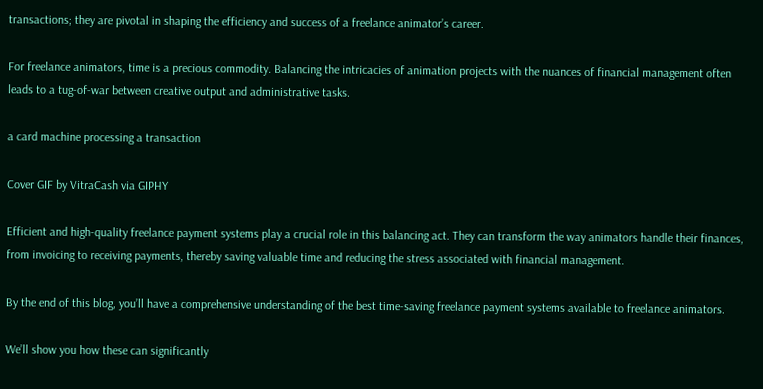transactions; they are pivotal in shaping the efficiency and success of a freelance animator’s career.

For freelance animators, time is a precious commodity. Balancing the intricacies of animation projects with the nuances of financial management often leads to a tug-of-war between creative output and administrative tasks.

a card machine processing a transaction

Cover GIF by VitraCash via GIPHY

Efficient and high-quality freelance payment systems play a crucial role in this balancing act. They can transform the way animators handle their finances, from invoicing to receiving payments, thereby saving valuable time and reducing the stress associated with financial management.

By the end of this blog, you’ll have a comprehensive understanding of the best time-saving freelance payment systems available to freelance animators.

We’ll show you how these can significantly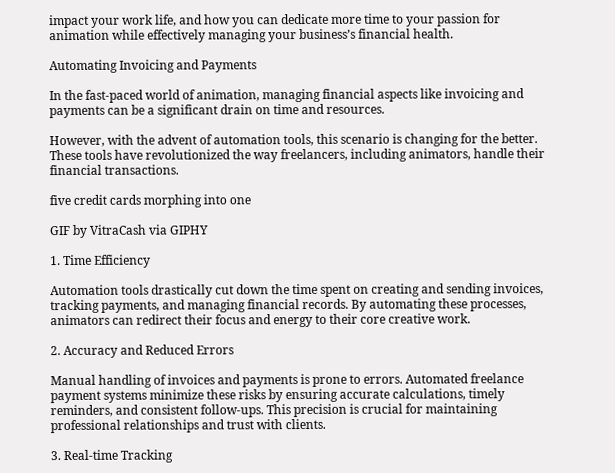impact your work life, and how you can dedicate more time to your passion for animation while effectively managing your business’s financial health.

Automating Invoicing and Payments

In the fast-paced world of animation, managing financial aspects like invoicing and payments can be a significant drain on time and resources.

However, with the advent of automation tools, this scenario is changing for the better. These tools have revolutionized the way freelancers, including animators, handle their financial transactions.

five credit cards morphing into one

GIF by VitraCash via GIPHY

1. Time Efficiency

Automation tools drastically cut down the time spent on creating and sending invoices, tracking payments, and managing financial records. By automating these processes, animators can redirect their focus and energy to their core creative work.

2. Accuracy and Reduced Errors

Manual handling of invoices and payments is prone to errors. Automated freelance payment systems minimize these risks by ensuring accurate calculations, timely reminders, and consistent follow-ups. This precision is crucial for maintaining professional relationships and trust with clients.

3. Real-time Tracking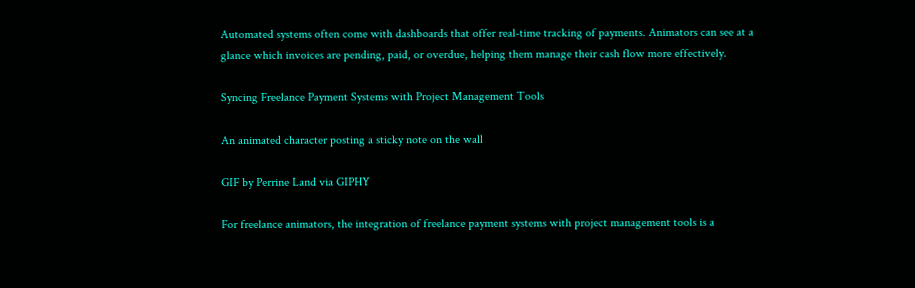Automated systems often come with dashboards that offer real-time tracking of payments. Animators can see at a glance which invoices are pending, paid, or overdue, helping them manage their cash flow more effectively.

Syncing Freelance Payment Systems with Project Management Tools

An animated character posting a sticky note on the wall

GIF by Perrine Land via GIPHY

For freelance animators, the integration of freelance payment systems with project management tools is a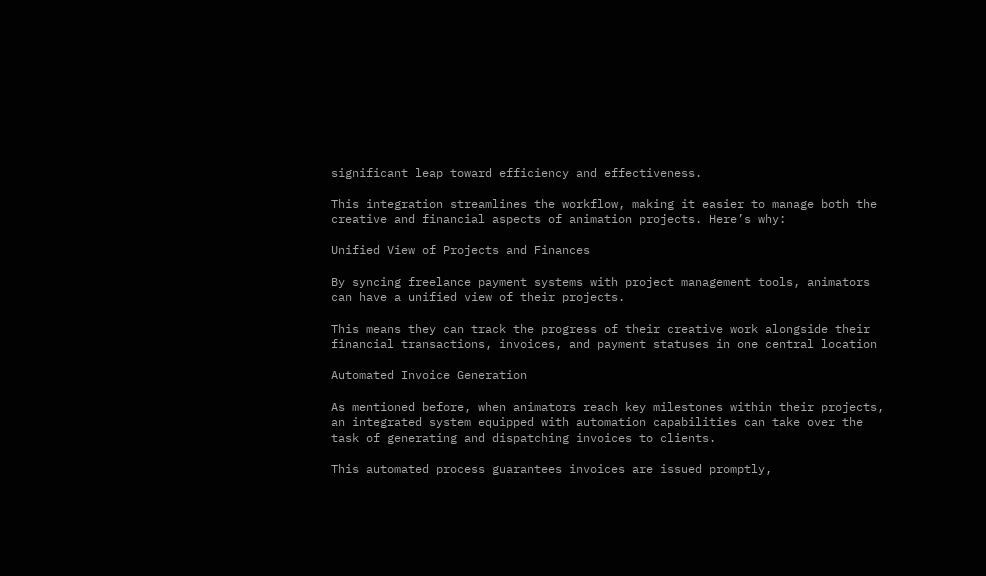significant leap toward efficiency and effectiveness.

This integration streamlines the workflow, making it easier to manage both the creative and financial aspects of animation projects. Here’s why:

Unified View of Projects and Finances

By syncing freelance payment systems with project management tools, animators can have a unified view of their projects.

This means they can track the progress of their creative work alongside their financial transactions, invoices, and payment statuses in one central location

Automated Invoice Generation

As mentioned before, when animators reach key milestones within their projects, an integrated system equipped with automation capabilities can take over the task of generating and dispatching invoices to clients.

This automated process guarantees invoices are issued promptly,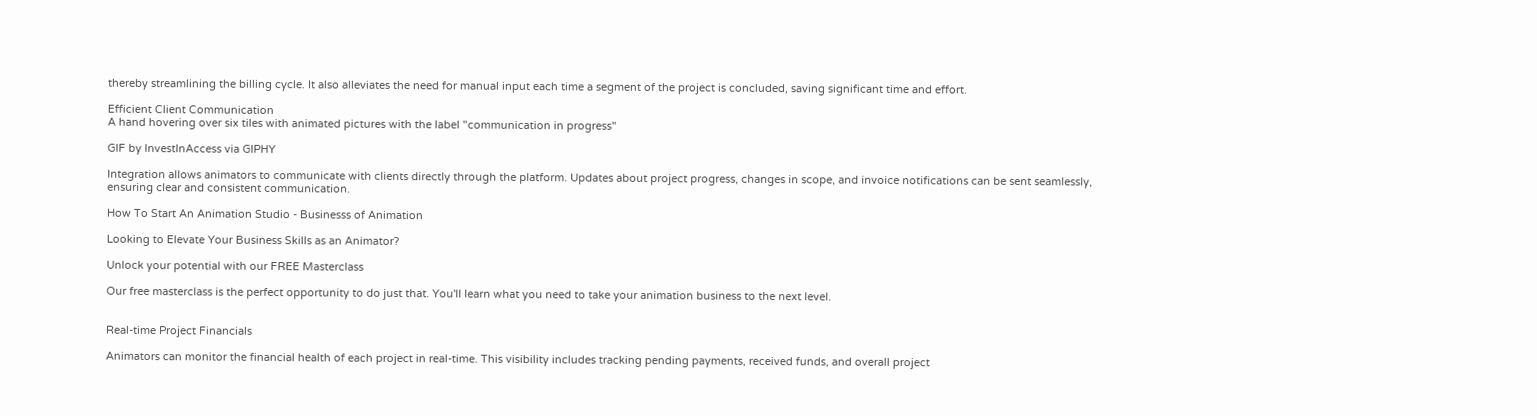thereby streamlining the billing cycle. It also alleviates the need for manual input each time a segment of the project is concluded, saving significant time and effort.

Efficient Client Communication
A hand hovering over six tiles with animated pictures with the label "communication in progress"

GIF by InvestInAccess via GIPHY

Integration allows animators to communicate with clients directly through the platform. Updates about project progress, changes in scope, and invoice notifications can be sent seamlessly, ensuring clear and consistent communication.

How To Start An Animation Studio - Businesss of Animation

Looking to Elevate Your Business Skills as an Animator?

Unlock your potential with our FREE Masterclass

Our free masterclass is the perfect opportunity to do just that. You'll learn what you need to take your animation business to the next level.


Real-time Project Financials

Animators can monitor the financial health of each project in real-time. This visibility includes tracking pending payments, received funds, and overall project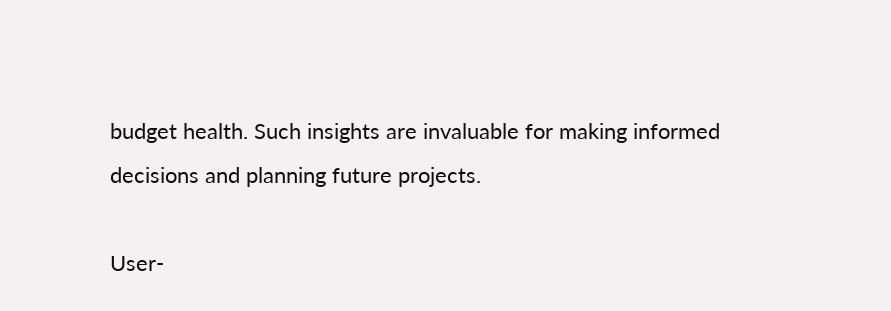budget health. Such insights are invaluable for making informed decisions and planning future projects.

User-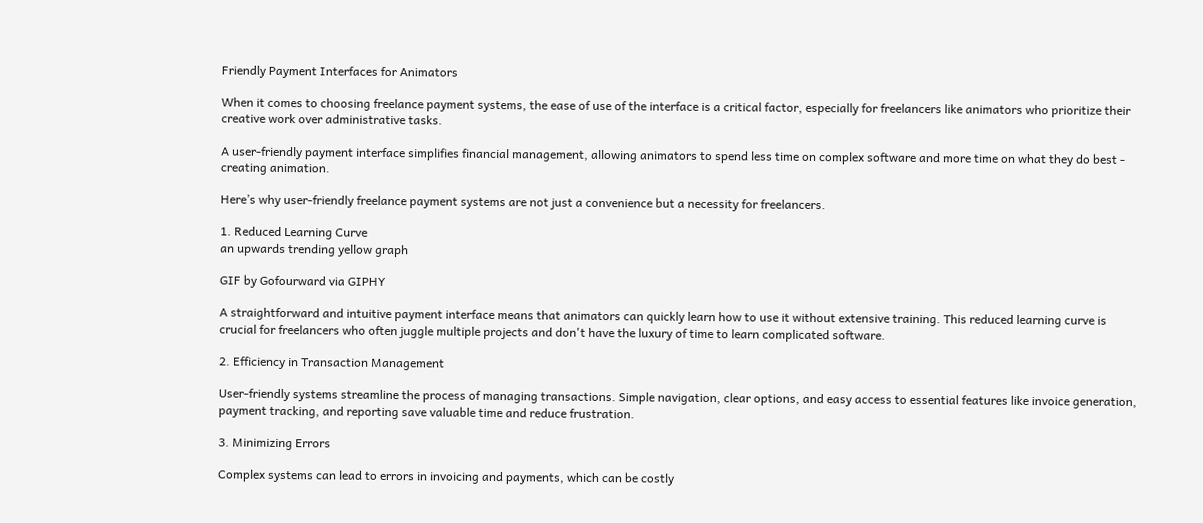Friendly Payment Interfaces for Animators

When it comes to choosing freelance payment systems, the ease of use of the interface is a critical factor, especially for freelancers like animators who prioritize their creative work over administrative tasks.

A user-friendly payment interface simplifies financial management, allowing animators to spend less time on complex software and more time on what they do best - creating animation.

Here’s why user-friendly freelance payment systems are not just a convenience but a necessity for freelancers.

1. Reduced Learning Curve
an upwards trending yellow graph

GIF by Gofourward via GIPHY

A straightforward and intuitive payment interface means that animators can quickly learn how to use it without extensive training. This reduced learning curve is crucial for freelancers who often juggle multiple projects and don't have the luxury of time to learn complicated software.

2. Efficiency in Transaction Management

User-friendly systems streamline the process of managing transactions. Simple navigation, clear options, and easy access to essential features like invoice generation, payment tracking, and reporting save valuable time and reduce frustration.

3. Minimizing Errors

Complex systems can lead to errors in invoicing and payments, which can be costly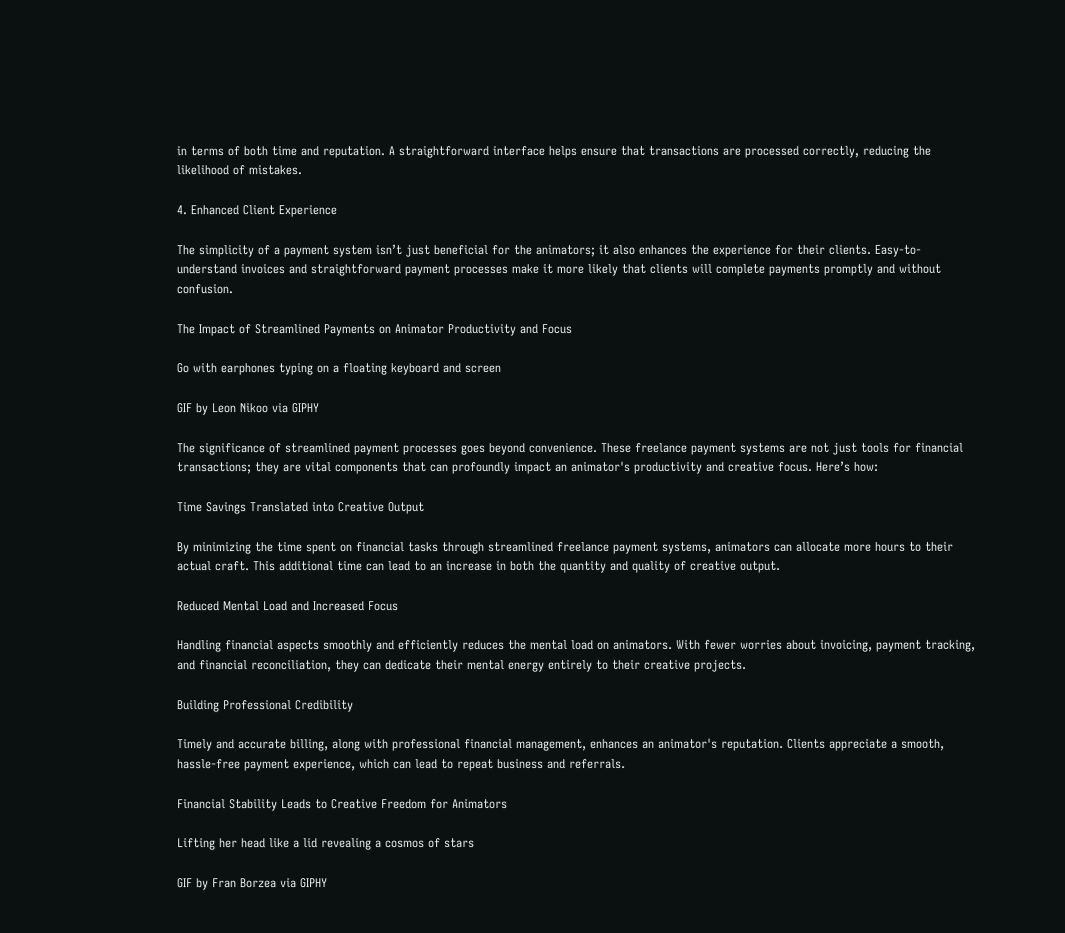in terms of both time and reputation. A straightforward interface helps ensure that transactions are processed correctly, reducing the likelihood of mistakes.

4. Enhanced Client Experience

The simplicity of a payment system isn’t just beneficial for the animators; it also enhances the experience for their clients. Easy-to-understand invoices and straightforward payment processes make it more likely that clients will complete payments promptly and without confusion.

The Impact of Streamlined Payments on Animator Productivity and Focus

Go with earphones typing on a floating keyboard and screen

GIF by Leon Nikoo via GIPHY

The significance of streamlined payment processes goes beyond convenience. These freelance payment systems are not just tools for financial transactions; they are vital components that can profoundly impact an animator's productivity and creative focus. Here’s how:

Time Savings Translated into Creative Output

By minimizing the time spent on financial tasks through streamlined freelance payment systems, animators can allocate more hours to their actual craft. This additional time can lead to an increase in both the quantity and quality of creative output.

Reduced Mental Load and Increased Focus

Handling financial aspects smoothly and efficiently reduces the mental load on animators. With fewer worries about invoicing, payment tracking, and financial reconciliation, they can dedicate their mental energy entirely to their creative projects.

Building Professional Credibility

Timely and accurate billing, along with professional financial management, enhances an animator's reputation. Clients appreciate a smooth, hassle-free payment experience, which can lead to repeat business and referrals.

Financial Stability Leads to Creative Freedom for Animators

Lifting her head like a lid revealing a cosmos of stars

GIF by Fran Borzea via GIPHY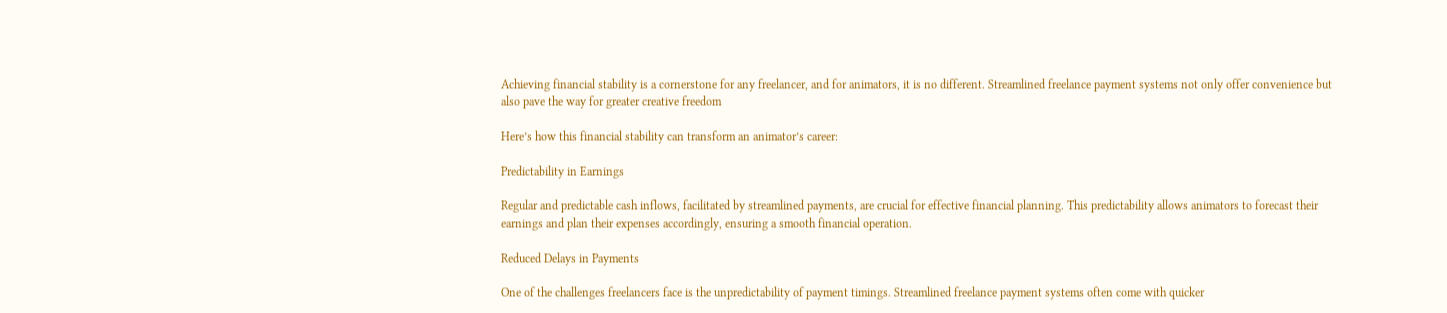Achieving financial stability is a cornerstone for any freelancer, and for animators, it is no different. Streamlined freelance payment systems not only offer convenience but also pave the way for greater creative freedom

Here’s how this financial stability can transform an animator’s career:

Predictability in Earnings

Regular and predictable cash inflows, facilitated by streamlined payments, are crucial for effective financial planning. This predictability allows animators to forecast their earnings and plan their expenses accordingly, ensuring a smooth financial operation.

Reduced Delays in Payments

One of the challenges freelancers face is the unpredictability of payment timings. Streamlined freelance payment systems often come with quicker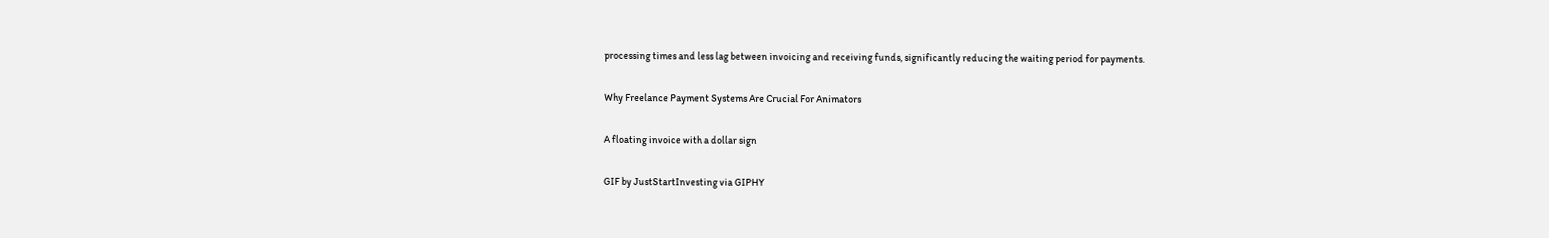processing times and less lag between invoicing and receiving funds, significantly reducing the waiting period for payments.

Why Freelance Payment Systems Are Crucial For Animators

A floating invoice with a dollar sign

GIF by JustStartInvesting via GIPHY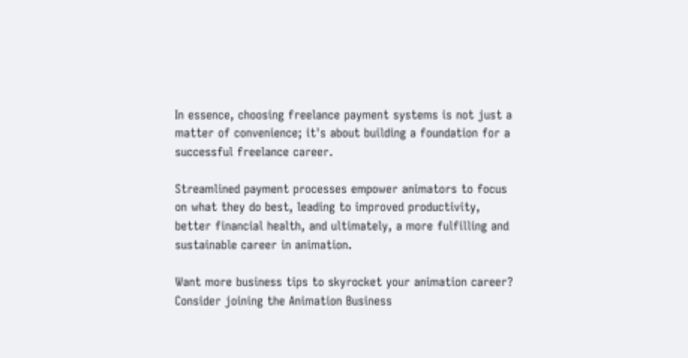In essence, choosing freelance payment systems is not just a matter of convenience; it's about building a foundation for a successful freelance career.

Streamlined payment processes empower animators to focus on what they do best, leading to improved productivity, better financial health, and ultimately, a more fulfilling and sustainable career in animation.

Want more business tips to skyrocket your animation career? Consider joining the Animation Business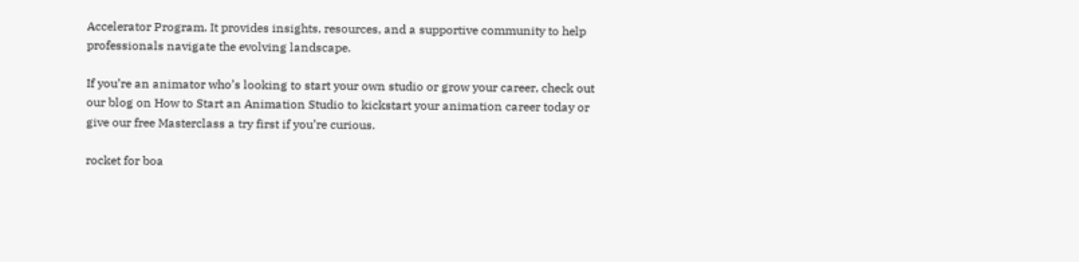Accelerator Program. It provides insights, resources, and a supportive community to help professionals navigate the evolving landscape.

If you’re an animator who’s looking to start your own studio or grow your career, check out our blog on How to Start an Animation Studio to kickstart your animation career today or give our free Masterclass a try first if you’re curious.

rocket for boa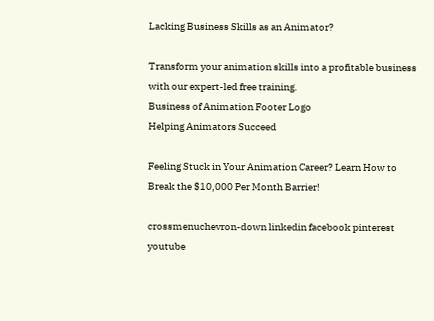Lacking Business Skills as an Animator?

Transform your animation skills into a profitable business with our expert-led free training.
Business of Animation Footer Logo
Helping Animators Succeed

Feeling Stuck in Your Animation Career? Learn How to Break the $10,000 Per Month Barrier!

crossmenuchevron-down linkedin facebook pinterest youtube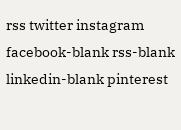rss twitter instagram facebook-blank rss-blank linkedin-blank pinterest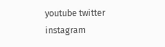youtube twitter instagram